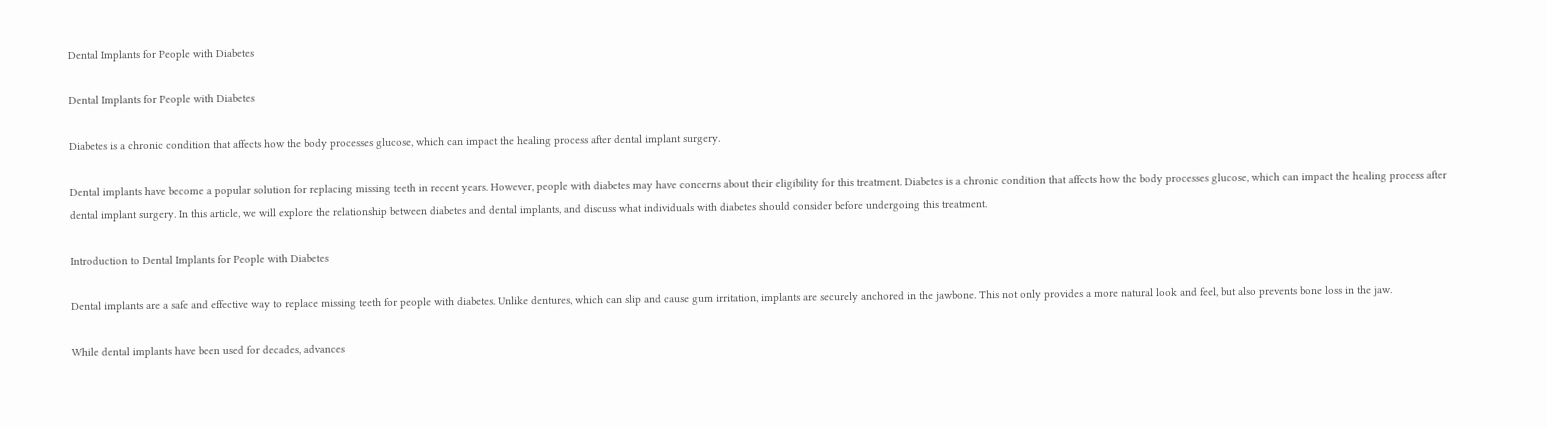Dental Implants for People with Diabetes

Dental Implants for People with Diabetes

Diabetes is a chronic condition that affects how the body processes glucose, which can impact the healing process after dental implant surgery.

Dental implants have become a popular solution for replacing missing teeth in recent years. However, people with diabetes may have concerns about their eligibility for this treatment. Diabetes is a chronic condition that affects how the body processes glucose, which can impact the healing process after dental implant surgery. In this article, we will explore the relationship between diabetes and dental implants, and discuss what individuals with diabetes should consider before undergoing this treatment.

Introduction to Dental Implants for People with Diabetes

Dental implants are a safe and effective way to replace missing teeth for people with diabetes. Unlike dentures, which can slip and cause gum irritation, implants are securely anchored in the jawbone. This not only provides a more natural look and feel, but also prevents bone loss in the jaw.

While dental implants have been used for decades, advances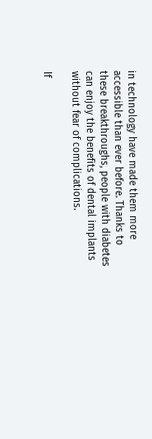in technology have made them more accessible than ever before. Thanks to these breakthroughs, people with diabetes can enjoy the benefits of dental implants without fear of complications.

If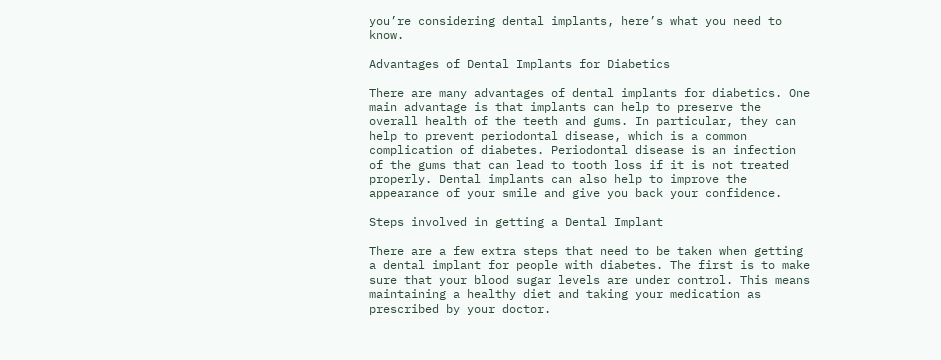you’re considering dental implants, here’s what you need to know.

Advantages of Dental Implants for Diabetics

There are many advantages of dental implants for diabetics. One main advantage is that implants can help to preserve the overall health of the teeth and gums. In particular, they can help to prevent periodontal disease, which is a common complication of diabetes. Periodontal disease is an infection of the gums that can lead to tooth loss if it is not treated properly. Dental implants can also help to improve the appearance of your smile and give you back your confidence.

Steps involved in getting a Dental Implant

There are a few extra steps that need to be taken when getting a dental implant for people with diabetes. The first is to make sure that your blood sugar levels are under control. This means maintaining a healthy diet and taking your medication as prescribed by your doctor.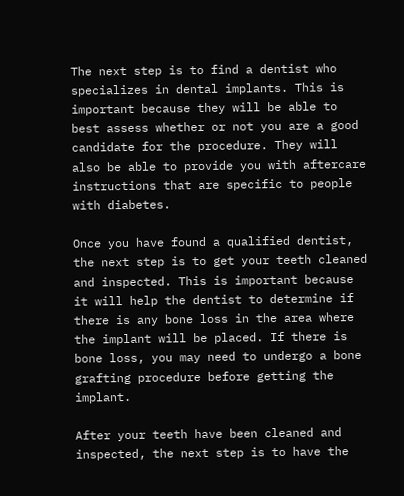The next step is to find a dentist who specializes in dental implants. This is important because they will be able to best assess whether or not you are a good candidate for the procedure. They will also be able to provide you with aftercare instructions that are specific to people with diabetes.

Once you have found a qualified dentist, the next step is to get your teeth cleaned and inspected. This is important because it will help the dentist to determine if there is any bone loss in the area where the implant will be placed. If there is bone loss, you may need to undergo a bone grafting procedure before getting the implant.

After your teeth have been cleaned and inspected, the next step is to have the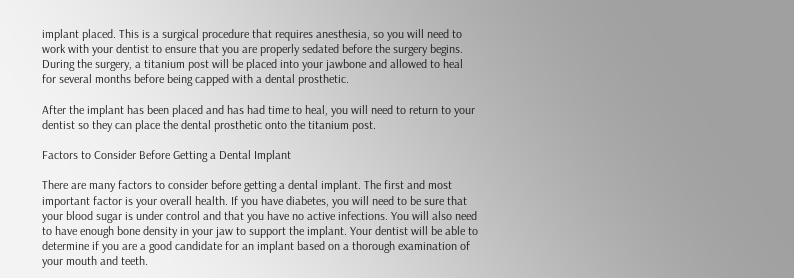implant placed. This is a surgical procedure that requires anesthesia, so you will need to work with your dentist to ensure that you are properly sedated before the surgery begins. During the surgery, a titanium post will be placed into your jawbone and allowed to heal for several months before being capped with a dental prosthetic.

After the implant has been placed and has had time to heal, you will need to return to your dentist so they can place the dental prosthetic onto the titanium post.

Factors to Consider Before Getting a Dental Implant

There are many factors to consider before getting a dental implant. The first and most important factor is your overall health. If you have diabetes, you will need to be sure that your blood sugar is under control and that you have no active infections. You will also need to have enough bone density in your jaw to support the implant. Your dentist will be able to determine if you are a good candidate for an implant based on a thorough examination of your mouth and teeth.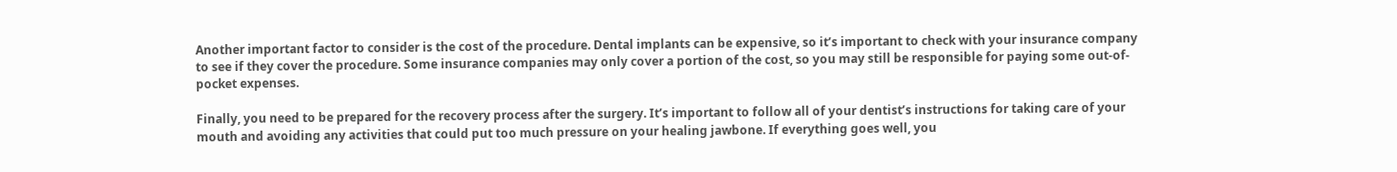Another important factor to consider is the cost of the procedure. Dental implants can be expensive, so it’s important to check with your insurance company to see if they cover the procedure. Some insurance companies may only cover a portion of the cost, so you may still be responsible for paying some out-of-pocket expenses.

Finally, you need to be prepared for the recovery process after the surgery. It’s important to follow all of your dentist’s instructions for taking care of your mouth and avoiding any activities that could put too much pressure on your healing jawbone. If everything goes well, you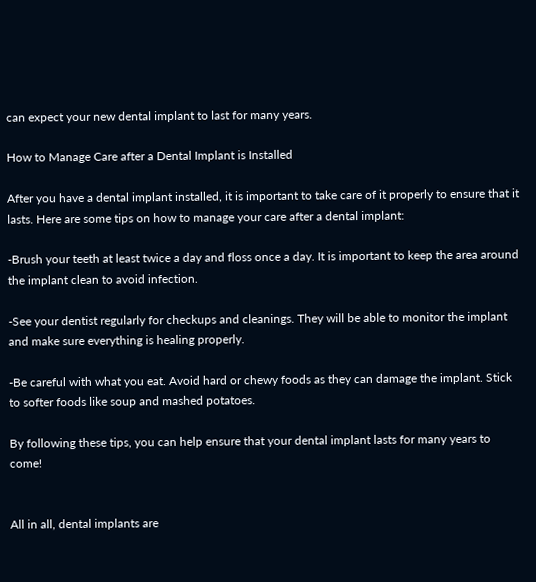can expect your new dental implant to last for many years.

How to Manage Care after a Dental Implant is Installed

After you have a dental implant installed, it is important to take care of it properly to ensure that it lasts. Here are some tips on how to manage your care after a dental implant:

-Brush your teeth at least twice a day and floss once a day. It is important to keep the area around the implant clean to avoid infection.

-See your dentist regularly for checkups and cleanings. They will be able to monitor the implant and make sure everything is healing properly.

-Be careful with what you eat. Avoid hard or chewy foods as they can damage the implant. Stick to softer foods like soup and mashed potatoes.

By following these tips, you can help ensure that your dental implant lasts for many years to come!


All in all, dental implants are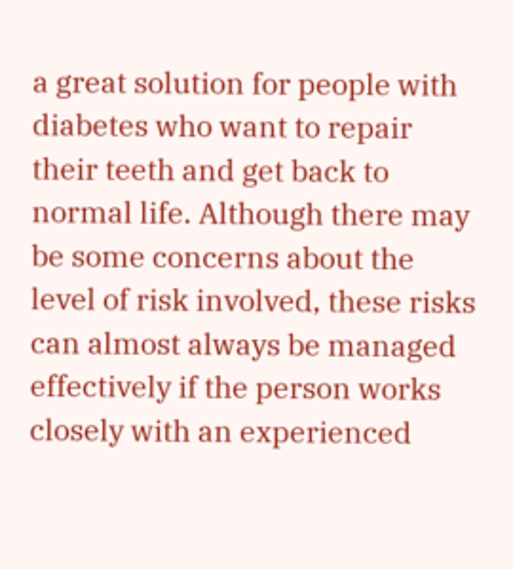a great solution for people with diabetes who want to repair their teeth and get back to normal life. Although there may be some concerns about the level of risk involved, these risks can almost always be managed effectively if the person works closely with an experienced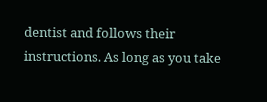dentist and follows their instructions. As long as you take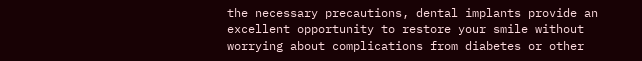the necessary precautions, dental implants provide an excellent opportunity to restore your smile without worrying about complications from diabetes or other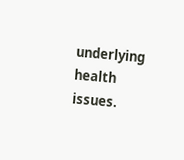underlying health issues.